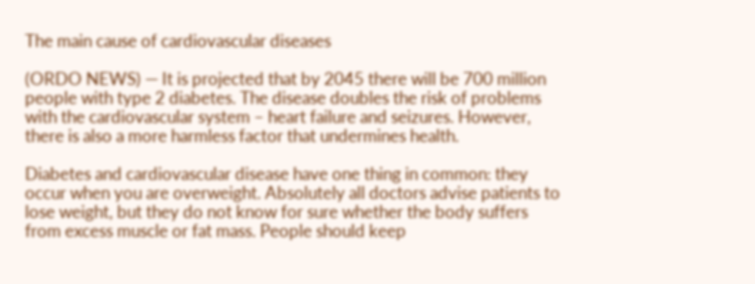The main cause of cardiovascular diseases

(ORDO NEWS) — It is projected that by 2045 there will be 700 million people with type 2 diabetes. The disease doubles the risk of problems with the cardiovascular system – heart failure and seizures. However, there is also a more harmless factor that undermines health.

Diabetes and cardiovascular disease have one thing in common: they occur when you are overweight. Absolutely all doctors advise patients to lose weight, but they do not know for sure whether the body suffers from excess muscle or fat mass. People should keep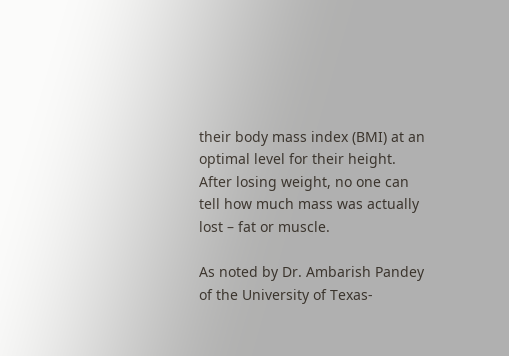their body mass index (BMI) at an optimal level for their height. After losing weight, no one can tell how much mass was actually lost – fat or muscle.

As noted by Dr. Ambarish Pandey of the University of Texas-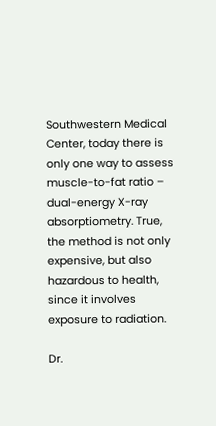Southwestern Medical Center, today there is only one way to assess muscle-to-fat ratio – dual-energy X-ray absorptiometry. True, the method is not only expensive, but also hazardous to health, since it involves exposure to radiation.

Dr.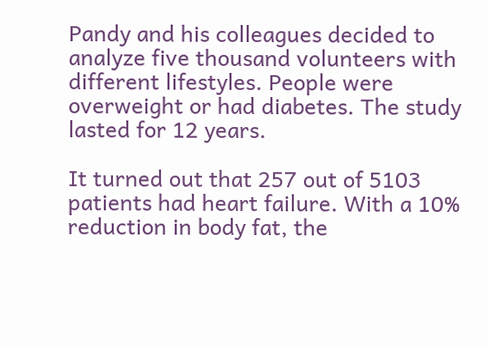Pandy and his colleagues decided to analyze five thousand volunteers with different lifestyles. People were overweight or had diabetes. The study lasted for 12 years.

It turned out that 257 out of 5103 patients had heart failure. With a 10% reduction in body fat, the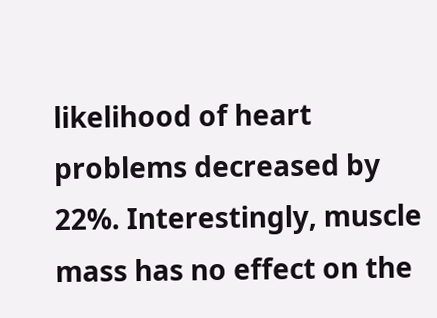likelihood of heart problems decreased by 22%. Interestingly, muscle mass has no effect on the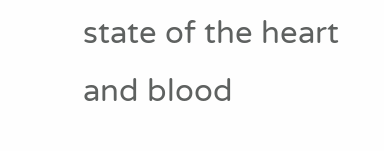state of the heart and blood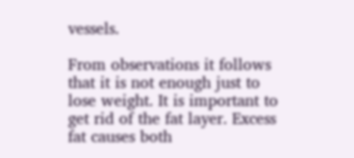vessels.

From observations it follows that it is not enough just to lose weight. It is important to get rid of the fat layer. Excess fat causes both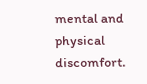mental and physical discomfort.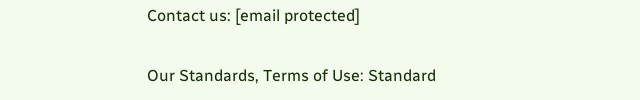Contact us: [email protected]

Our Standards, Terms of Use: Standard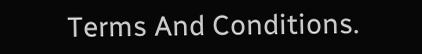Terms And Conditions.